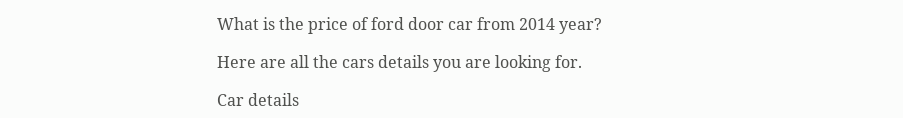What is the price of ford door car from 2014 year?

Here are all the cars details you are looking for.

Car details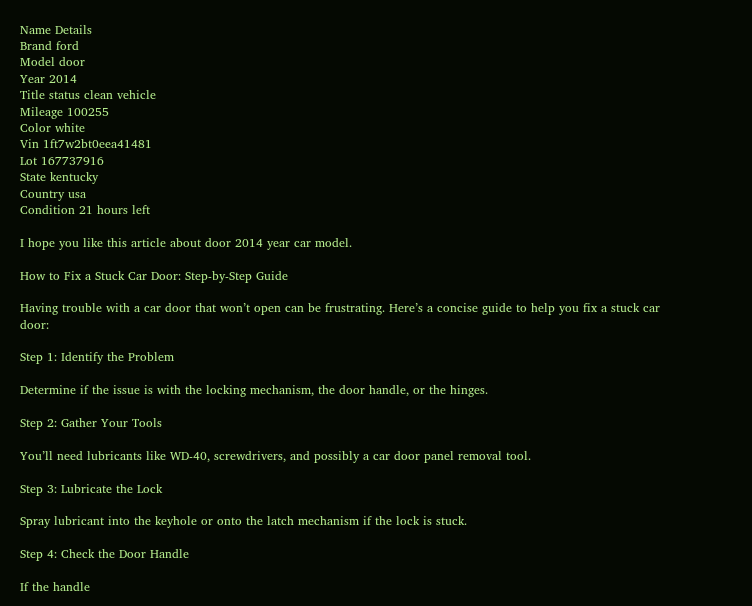Name Details
Brand ford
Model door
Year 2014
Title status clean vehicle
Mileage 100255
Color white
Vin 1ft7w2bt0eea41481
Lot 167737916
State kentucky
Country usa
Condition 21 hours left

I hope you like this article about door 2014 year car model.

How to Fix a Stuck Car Door: Step-by-Step Guide

Having trouble with a car door that won’t open can be frustrating. Here’s a concise guide to help you fix a stuck car door:

Step 1: Identify the Problem

Determine if the issue is with the locking mechanism, the door handle, or the hinges.

Step 2: Gather Your Tools

You’ll need lubricants like WD-40, screwdrivers, and possibly a car door panel removal tool.

Step 3: Lubricate the Lock

Spray lubricant into the keyhole or onto the latch mechanism if the lock is stuck.

Step 4: Check the Door Handle

If the handle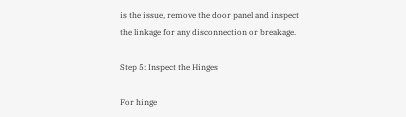is the issue, remove the door panel and inspect the linkage for any disconnection or breakage.

Step 5: Inspect the Hinges

For hinge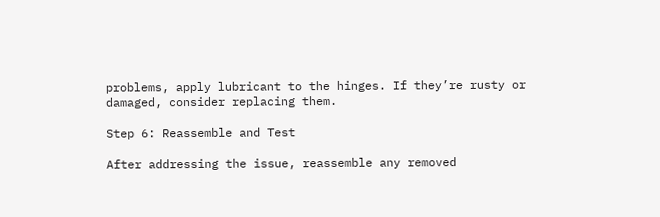problems, apply lubricant to the hinges. If they’re rusty or damaged, consider replacing them.

Step 6: Reassemble and Test

After addressing the issue, reassemble any removed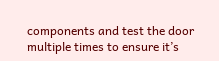components and test the door multiple times to ensure it’s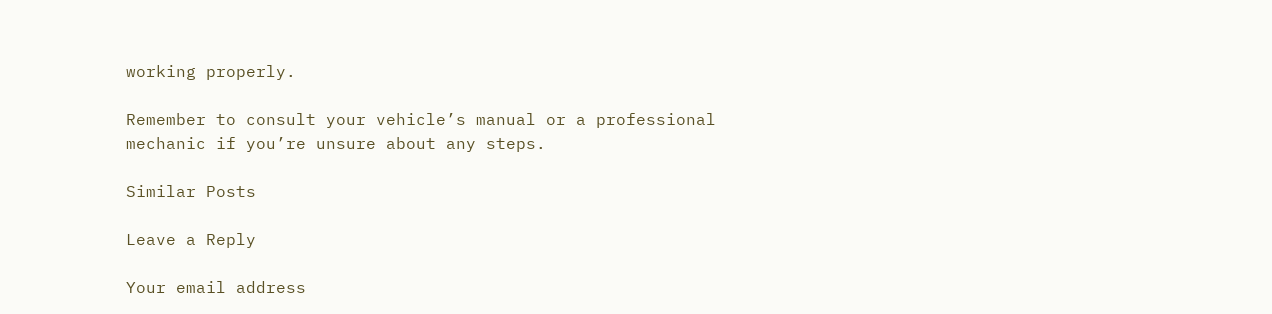working properly.

Remember to consult your vehicle’s manual or a professional mechanic if you’re unsure about any steps.

Similar Posts

Leave a Reply

Your email address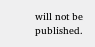will not be published.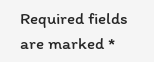Required fields are marked *